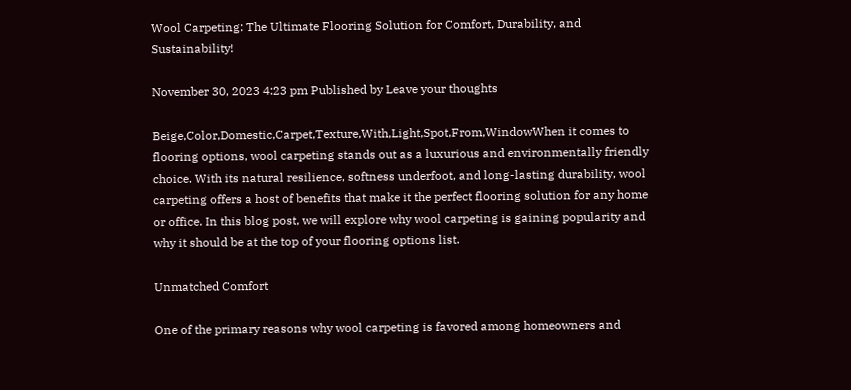Wool Carpeting: The Ultimate Flooring Solution for Comfort, Durability, and Sustainability!

November 30, 2023 4:23 pm Published by Leave your thoughts

Beige,Color,Domestic,Carpet,Texture,With,Light,Spot,From,WindowWhen it comes to flooring options, wool carpeting stands out as a luxurious and environmentally friendly choice. With its natural resilience, softness underfoot, and long-lasting durability, wool carpeting offers a host of benefits that make it the perfect flooring solution for any home or office. In this blog post, we will explore why wool carpeting is gaining popularity and why it should be at the top of your flooring options list.

Unmatched Comfort

One of the primary reasons why wool carpeting is favored among homeowners and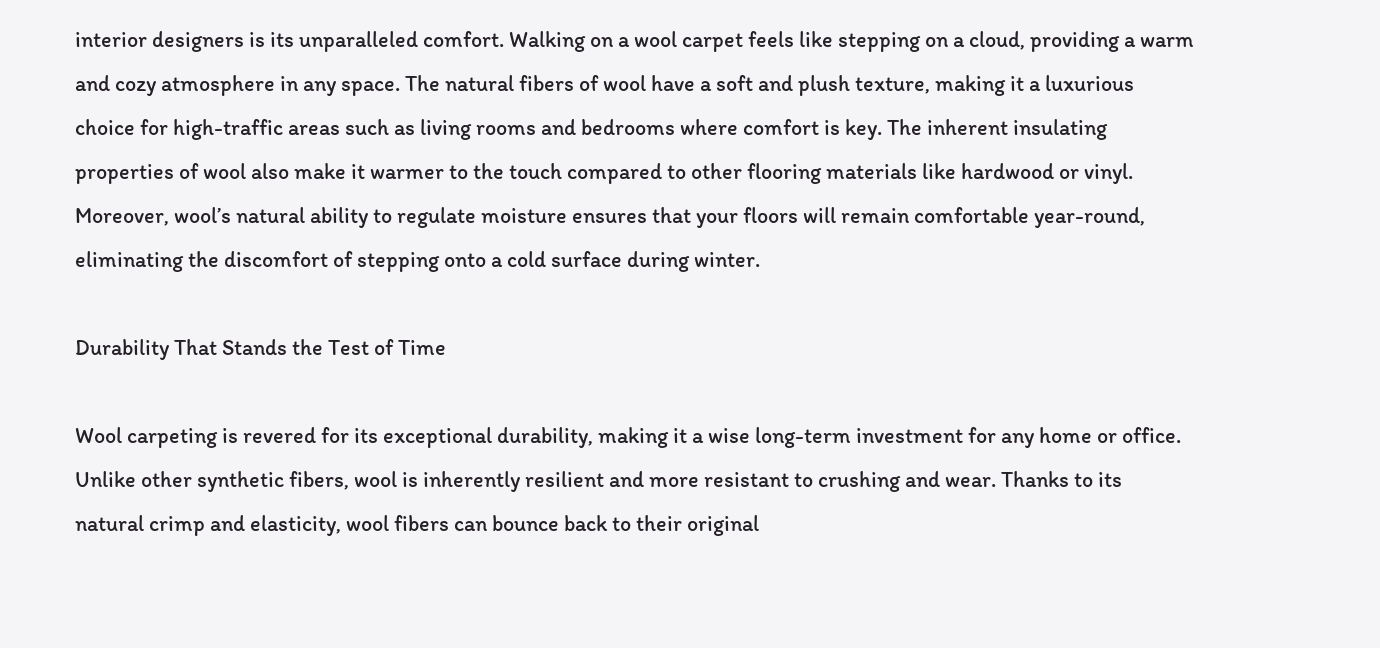interior designers is its unparalleled comfort. Walking on a wool carpet feels like stepping on a cloud, providing a warm and cozy atmosphere in any space. The natural fibers of wool have a soft and plush texture, making it a luxurious choice for high-traffic areas such as living rooms and bedrooms where comfort is key. The inherent insulating properties of wool also make it warmer to the touch compared to other flooring materials like hardwood or vinyl. Moreover, wool’s natural ability to regulate moisture ensures that your floors will remain comfortable year-round, eliminating the discomfort of stepping onto a cold surface during winter.

Durability That Stands the Test of Time

Wool carpeting is revered for its exceptional durability, making it a wise long-term investment for any home or office. Unlike other synthetic fibers, wool is inherently resilient and more resistant to crushing and wear. Thanks to its natural crimp and elasticity, wool fibers can bounce back to their original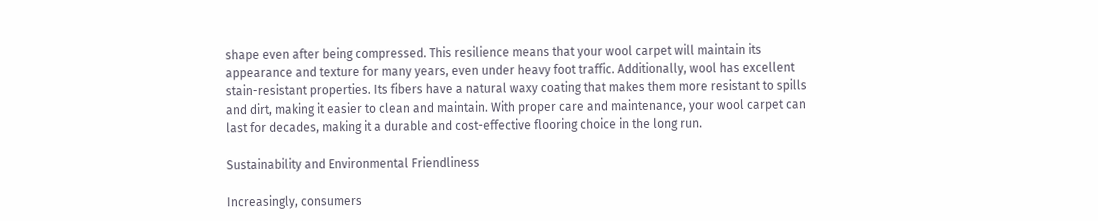shape even after being compressed. This resilience means that your wool carpet will maintain its appearance and texture for many years, even under heavy foot traffic. Additionally, wool has excellent stain-resistant properties. Its fibers have a natural waxy coating that makes them more resistant to spills and dirt, making it easier to clean and maintain. With proper care and maintenance, your wool carpet can last for decades, making it a durable and cost-effective flooring choice in the long run.

Sustainability and Environmental Friendliness

Increasingly, consumers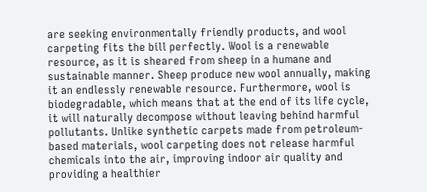are seeking environmentally friendly products, and wool carpeting fits the bill perfectly. Wool is a renewable resource, as it is sheared from sheep in a humane and sustainable manner. Sheep produce new wool annually, making it an endlessly renewable resource. Furthermore, wool is biodegradable, which means that at the end of its life cycle, it will naturally decompose without leaving behind harmful pollutants. Unlike synthetic carpets made from petroleum-based materials, wool carpeting does not release harmful chemicals into the air, improving indoor air quality and providing a healthier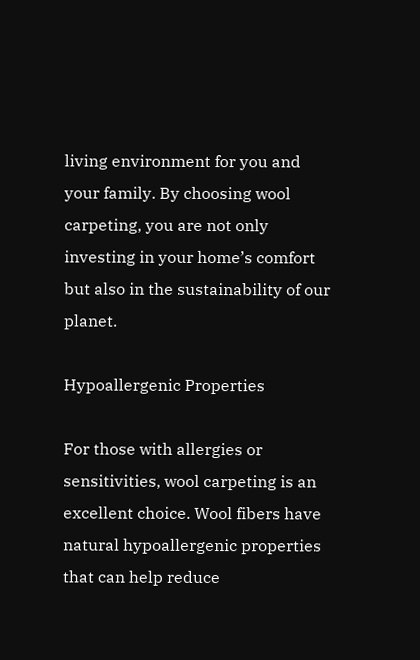living environment for you and your family. By choosing wool carpeting, you are not only investing in your home’s comfort but also in the sustainability of our planet.

Hypoallergenic Properties

For those with allergies or sensitivities, wool carpeting is an excellent choice. Wool fibers have natural hypoallergenic properties that can help reduce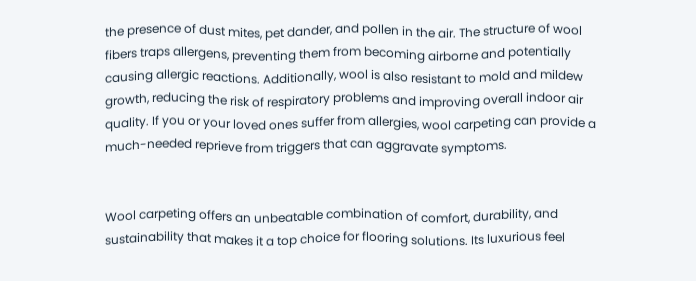the presence of dust mites, pet dander, and pollen in the air. The structure of wool fibers traps allergens, preventing them from becoming airborne and potentially causing allergic reactions. Additionally, wool is also resistant to mold and mildew growth, reducing the risk of respiratory problems and improving overall indoor air quality. If you or your loved ones suffer from allergies, wool carpeting can provide a much-needed reprieve from triggers that can aggravate symptoms.


Wool carpeting offers an unbeatable combination of comfort, durability, and sustainability that makes it a top choice for flooring solutions. Its luxurious feel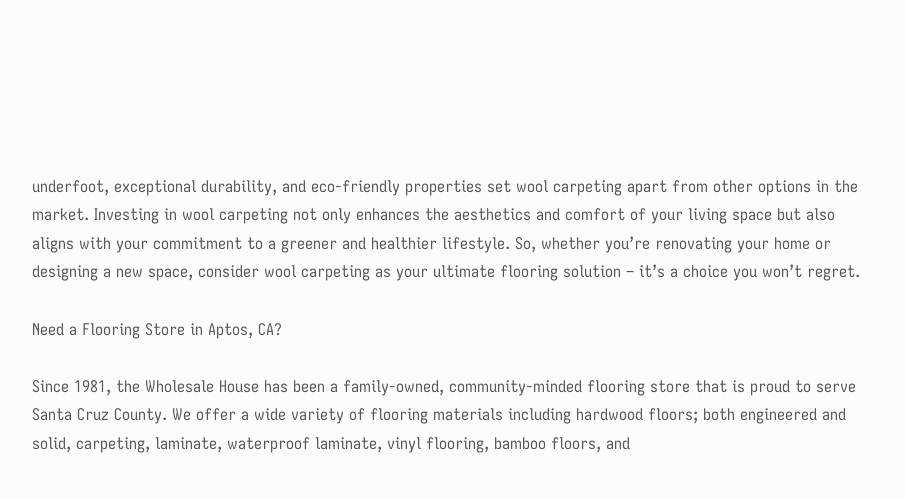underfoot, exceptional durability, and eco-friendly properties set wool carpeting apart from other options in the market. Investing in wool carpeting not only enhances the aesthetics and comfort of your living space but also aligns with your commitment to a greener and healthier lifestyle. So, whether you’re renovating your home or designing a new space, consider wool carpeting as your ultimate flooring solution – it’s a choice you won’t regret.

Need a Flooring Store in Aptos, CA?

Since 1981, the Wholesale House has been a family-owned, community-minded flooring store that is proud to serve Santa Cruz County. We offer a wide variety of flooring materials including hardwood floors; both engineered and solid, carpeting, laminate, waterproof laminate, vinyl flooring, bamboo floors, and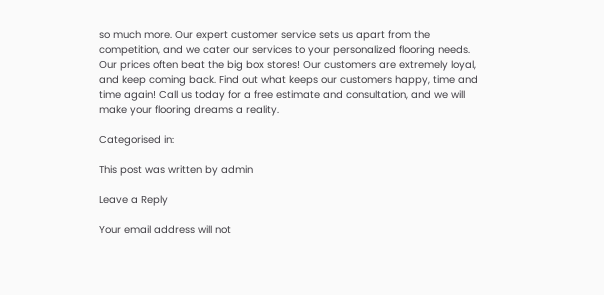so much more. Our expert customer service sets us apart from the competition, and we cater our services to your personalized flooring needs. Our prices often beat the big box stores! Our customers are extremely loyal, and keep coming back. Find out what keeps our customers happy, time and time again! Call us today for a free estimate and consultation, and we will make your flooring dreams a reality.

Categorised in:

This post was written by admin

Leave a Reply

Your email address will not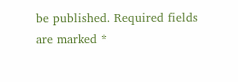be published. Required fields are marked *